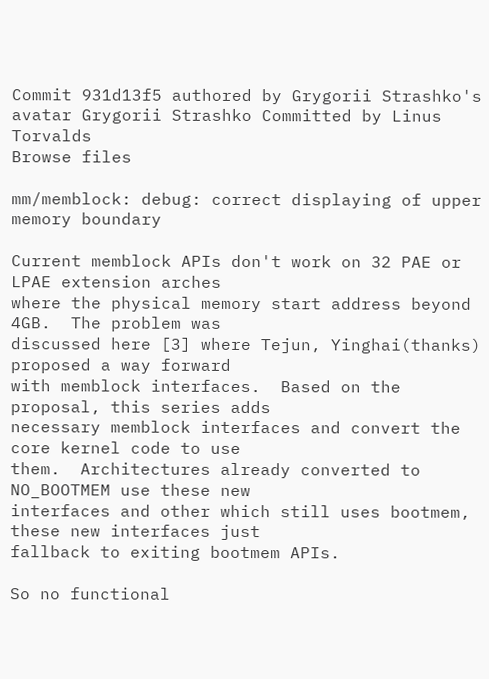Commit 931d13f5 authored by Grygorii Strashko's avatar Grygorii Strashko Committed by Linus Torvalds
Browse files

mm/memblock: debug: correct displaying of upper memory boundary

Current memblock APIs don't work on 32 PAE or LPAE extension arches
where the physical memory start address beyond 4GB.  The problem was
discussed here [3] where Tejun, Yinghai(thanks) proposed a way forward
with memblock interfaces.  Based on the proposal, this series adds
necessary memblock interfaces and convert the core kernel code to use
them.  Architectures already converted to NO_BOOTMEM use these new
interfaces and other which still uses bootmem, these new interfaces just
fallback to exiting bootmem APIs.

So no functional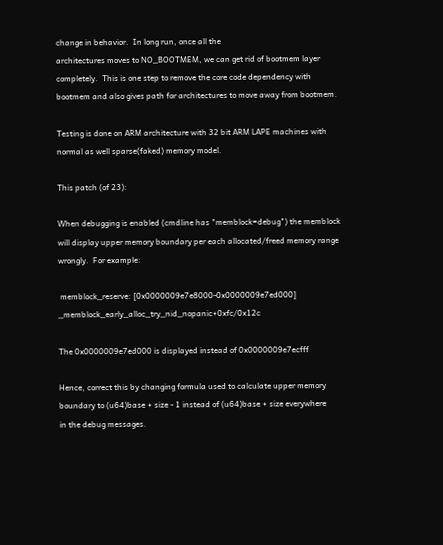change in behavior.  In long run, once all the
architectures moves to NO_BOOTMEM, we can get rid of bootmem layer
completely.  This is one step to remove the core code dependency with
bootmem and also gives path for architectures to move away from bootmem.

Testing is done on ARM architecture with 32 bit ARM LAPE machines with
normal as well sparse(faked) memory model.

This patch (of 23):

When debugging is enabled (cmdline has "memblock=debug") the memblock
will display upper memory boundary per each allocated/freed memory range
wrongly.  For example:

 memblock_reserve: [0x0000009e7e8000-0x0000009e7ed000] _memblock_early_alloc_try_nid_nopanic+0xfc/0x12c

The 0x0000009e7ed000 is displayed instead of 0x0000009e7ecfff

Hence, correct this by changing formula used to calculate upper memory
boundary to (u64)base + size - 1 instead of (u64)base + size everywhere
in the debug messages.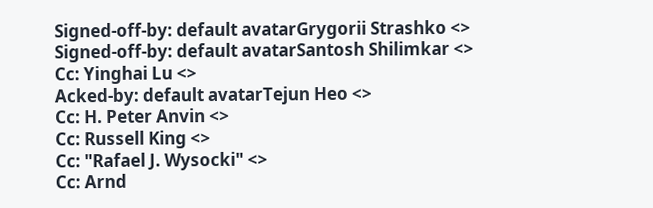Signed-off-by: default avatarGrygorii Strashko <>
Signed-off-by: default avatarSantosh Shilimkar <>
Cc: Yinghai Lu <>
Acked-by: default avatarTejun Heo <>
Cc: H. Peter Anvin <>
Cc: Russell King <>
Cc: "Rafael J. Wysocki" <>
Cc: Arnd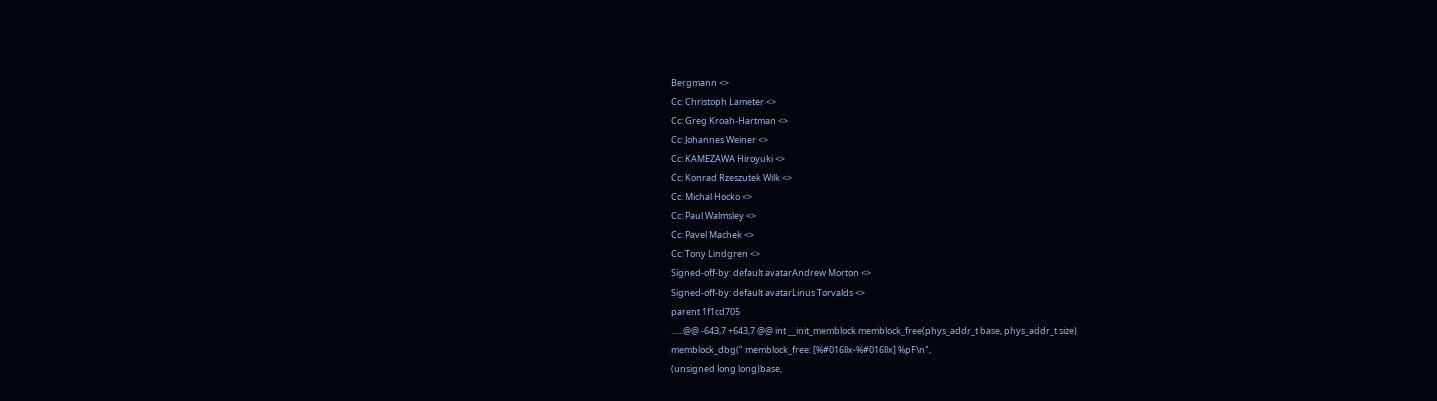Bergmann <>
Cc: Christoph Lameter <>
Cc: Greg Kroah-Hartman <>
Cc: Johannes Weiner <>
Cc: KAMEZAWA Hiroyuki <>
Cc: Konrad Rzeszutek Wilk <>
Cc: Michal Hocko <>
Cc: Paul Walmsley <>
Cc: Pavel Machek <>
Cc: Tony Lindgren <>
Signed-off-by: default avatarAndrew Morton <>
Signed-off-by: default avatarLinus Torvalds <>
parent 1f1cd705
......@@ -643,7 +643,7 @@ int __init_memblock memblock_free(phys_addr_t base, phys_addr_t size)
memblock_dbg(" memblock_free: [%#016llx-%#016llx] %pF\n",
(unsigned long long)base,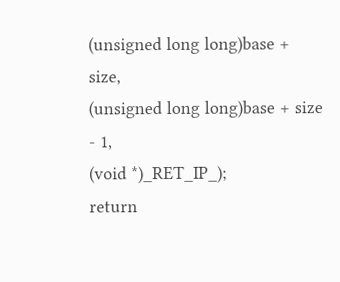(unsigned long long)base + size,
(unsigned long long)base + size - 1,
(void *)_RET_IP_);
return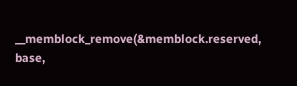__memblock_remove(&memblock.reserved, base,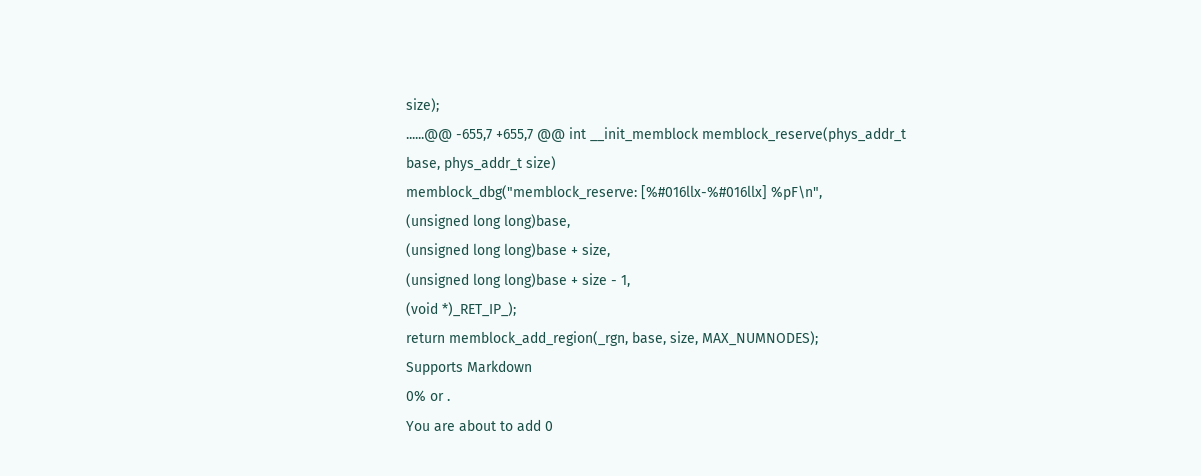size);
......@@ -655,7 +655,7 @@ int __init_memblock memblock_reserve(phys_addr_t base, phys_addr_t size)
memblock_dbg("memblock_reserve: [%#016llx-%#016llx] %pF\n",
(unsigned long long)base,
(unsigned long long)base + size,
(unsigned long long)base + size - 1,
(void *)_RET_IP_);
return memblock_add_region(_rgn, base, size, MAX_NUMNODES);
Supports Markdown
0% or .
You are about to add 0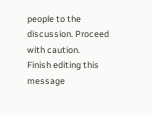people to the discussion. Proceed with caution.
Finish editing this message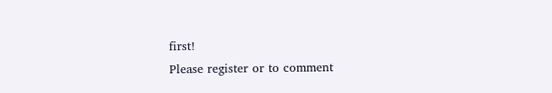first!
Please register or to comment